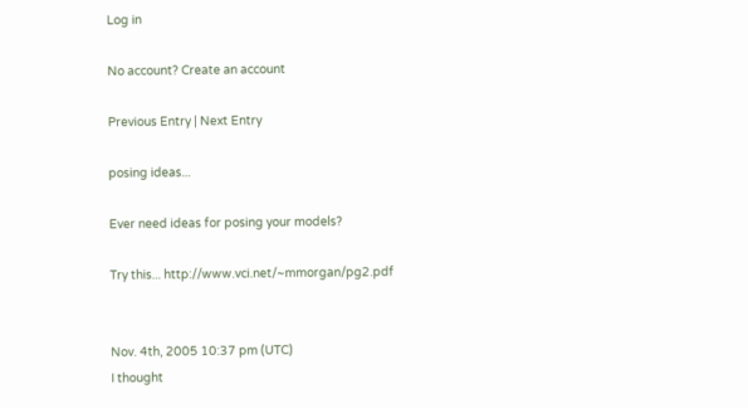Log in

No account? Create an account

Previous Entry | Next Entry

posing ideas...

Ever need ideas for posing your models?

Try this... http://www.vci.net/~mmorgan/pg2.pdf


Nov. 4th, 2005 10:37 pm (UTC)
I thought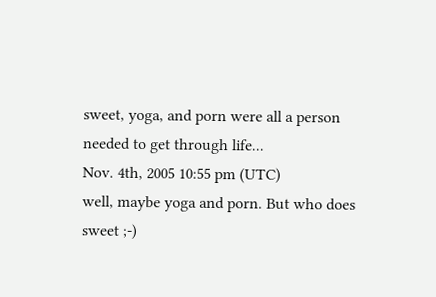sweet, yoga, and porn were all a person needed to get through life...
Nov. 4th, 2005 10:55 pm (UTC)
well, maybe yoga and porn. But who does sweet ;-)